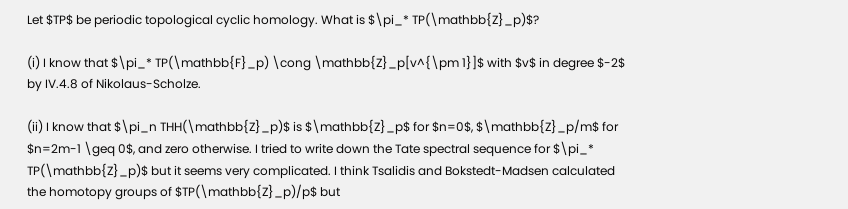Let $TP$ be periodic topological cyclic homology. What is $\pi_* TP(\mathbb{Z}_p)$?

(i) I know that $\pi_* TP(\mathbb{F}_p) \cong \mathbb{Z}_p[v^{\pm 1}]$ with $v$ in degree $-2$ by IV.4.8 of Nikolaus-Scholze.

(ii) I know that $\pi_n THH(\mathbb{Z}_p)$ is $\mathbb{Z}_p$ for $n=0$, $\mathbb{Z}_p/m$ for $n=2m-1 \geq 0$, and zero otherwise. I tried to write down the Tate spectral sequence for $\pi_* TP(\mathbb{Z}_p)$ but it seems very complicated. I think Tsalidis and Bokstedt-Madsen calculated the homotopy groups of $TP(\mathbb{Z}_p)/p$ but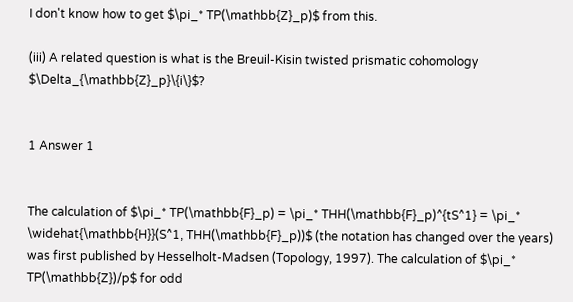I don't know how to get $\pi_* TP(\mathbb{Z}_p)$ from this.

(iii) A related question is what is the Breuil-Kisin twisted prismatic cohomology $\Delta_{\mathbb{Z}_p}\{i\}$?


1 Answer 1


The calculation of $\pi_* TP(\mathbb{F}_p) = \pi_* THH(\mathbb{F}_p)^{tS^1} = \pi_* \widehat{\mathbb{H}}(S^1, THH(\mathbb{F}_p))$ (the notation has changed over the years) was first published by Hesselholt-Madsen (Topology, 1997). The calculation of $\pi_* TP(\mathbb{Z})/p$ for odd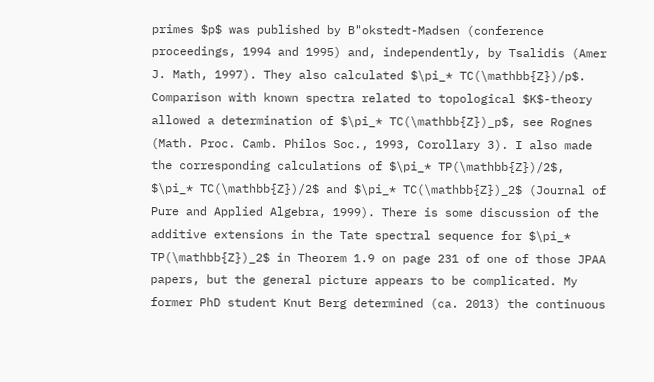primes $p$ was published by B"okstedt-Madsen (conference proceedings, 1994 and 1995) and, independently, by Tsalidis (Amer J. Math, 1997). They also calculated $\pi_* TC(\mathbb{Z})/p$. Comparison with known spectra related to topological $K$-theory allowed a determination of $\pi_* TC(\mathbb{Z})_p$, see Rognes (Math. Proc. Camb. Philos Soc., 1993, Corollary 3). I also made the corresponding calculations of $\pi_* TP(\mathbb{Z})/2$, $\pi_* TC(\mathbb{Z})/2$ and $\pi_* TC(\mathbb{Z})_2$ (Journal of Pure and Applied Algebra, 1999). There is some discussion of the additive extensions in the Tate spectral sequence for $\pi_* TP(\mathbb{Z})_2$ in Theorem 1.9 on page 231 of one of those JPAA papers, but the general picture appears to be complicated. My former PhD student Knut Berg determined (ca. 2013) the continuous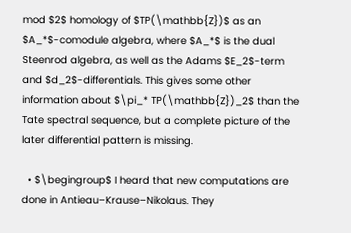mod $2$ homology of $TP(\mathbb{Z})$ as an $A_*$-comodule algebra, where $A_*$ is the dual Steenrod algebra, as well as the Adams $E_2$-term and $d_2$-differentials. This gives some other information about $\pi_* TP(\mathbb{Z})_2$ than the Tate spectral sequence, but a complete picture of the later differential pattern is missing.

  • $\begingroup$ I heard that new computations are done in Antieau–Krause–Nikolaus. They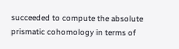succeeded to compute the absolute prismatic cohomology in terms of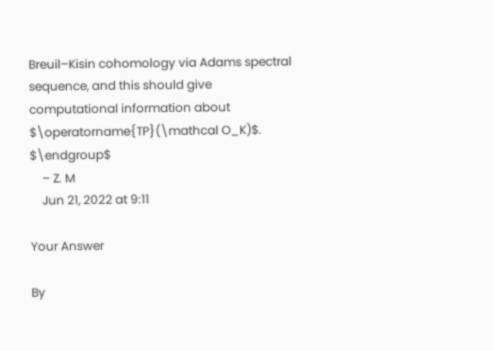Breuil–Kisin cohomology via Adams spectral sequence, and this should give computational information about $\operatorname{TP}(\mathcal O_K)$. $\endgroup$
    – Z. M
    Jun 21, 2022 at 9:11

Your Answer

By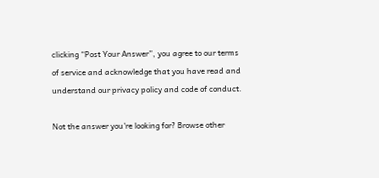clicking “Post Your Answer”, you agree to our terms of service and acknowledge that you have read and understand our privacy policy and code of conduct.

Not the answer you're looking for? Browse other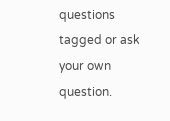questions tagged or ask your own question.